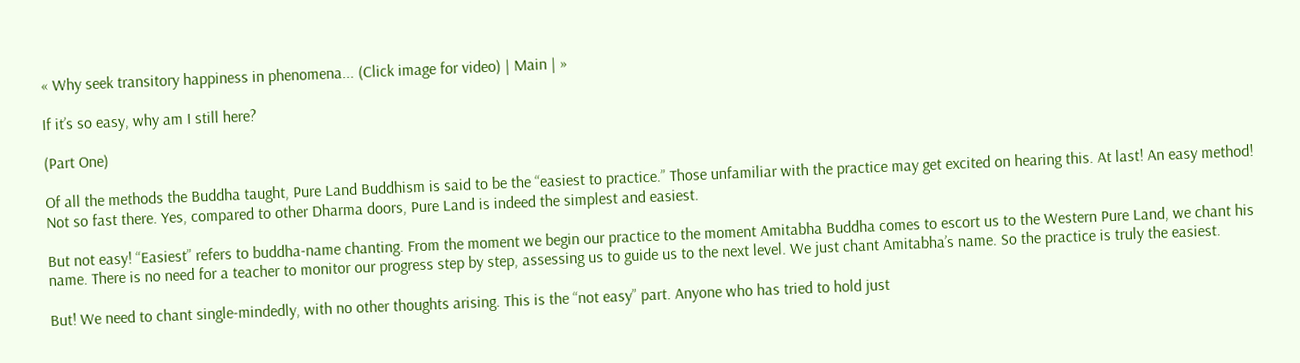« Why seek transitory happiness in phenomena... (Click image for video) | Main | »

If it’s so easy, why am I still here?

(Part One)

Of all the methods the Buddha taught, Pure Land Buddhism is said to be the “easiest to practice.” Those unfamiliar with the practice may get excited on hearing this. At last! An easy method! Not so fast there. Yes, compared to other Dharma doors, Pure Land is indeed the simplest and easiest.

But not easy! “Easiest” refers to buddha-name chanting. From the moment we begin our practice to the moment Amitabha Buddha comes to escort us to the Western Pure Land, we chant his name. There is no need for a teacher to monitor our progress step by step, assessing us to guide us to the next level. We just chant Amitabha’s name. So the practice is truly the easiest.

But! We need to chant single-mindedly, with no other thoughts arising. This is the “not easy” part. Anyone who has tried to hold just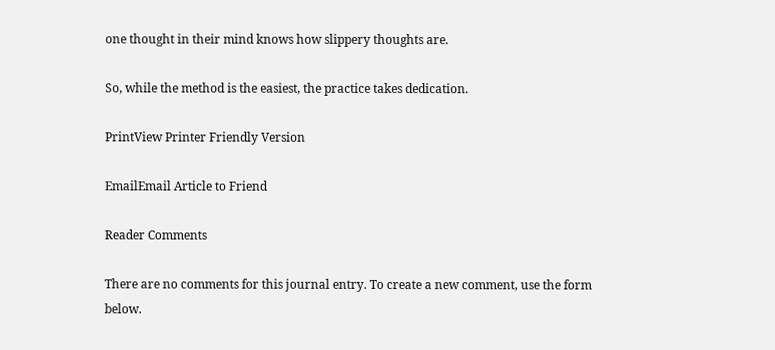one thought in their mind knows how slippery thoughts are.

So, while the method is the easiest, the practice takes dedication.

PrintView Printer Friendly Version

EmailEmail Article to Friend

Reader Comments

There are no comments for this journal entry. To create a new comment, use the form below.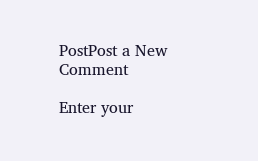PostPost a New Comment

Enter your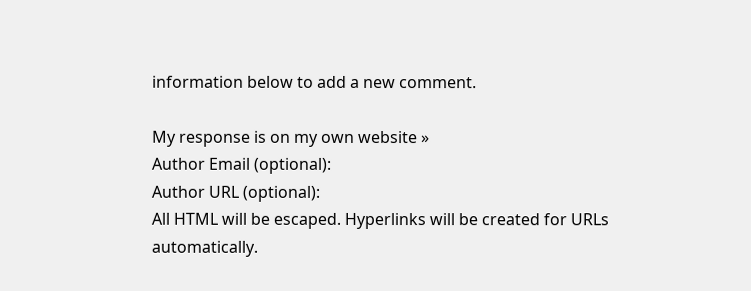information below to add a new comment.

My response is on my own website »
Author Email (optional):
Author URL (optional):
All HTML will be escaped. Hyperlinks will be created for URLs automatically.